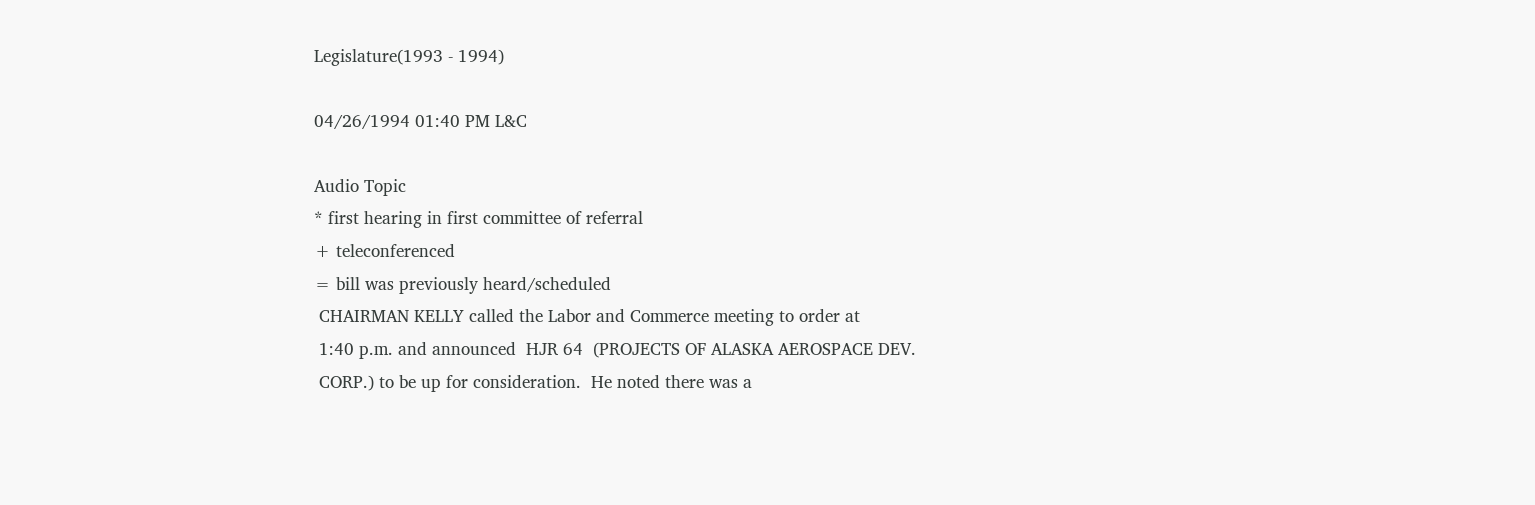Legislature(1993 - 1994)

04/26/1994 01:40 PM L&C

Audio Topic
* first hearing in first committee of referral
+ teleconferenced
= bill was previously heard/scheduled
 CHAIRMAN KELLY called the Labor and Commerce meeting to order at
 1:40 p.m. and announced  HJR 64  (PROJECTS OF ALASKA AEROSPACE DEV.
 CORP.) to be up for consideration.  He noted there was a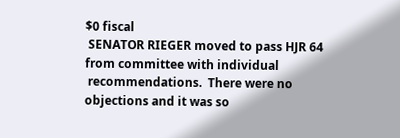$0 fiscal
 SENATOR RIEGER moved to pass HJR 64 from committee with individual
 recommendations.  There were no objections and it was so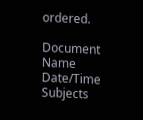ordered.

Document Name Date/Time Subjects